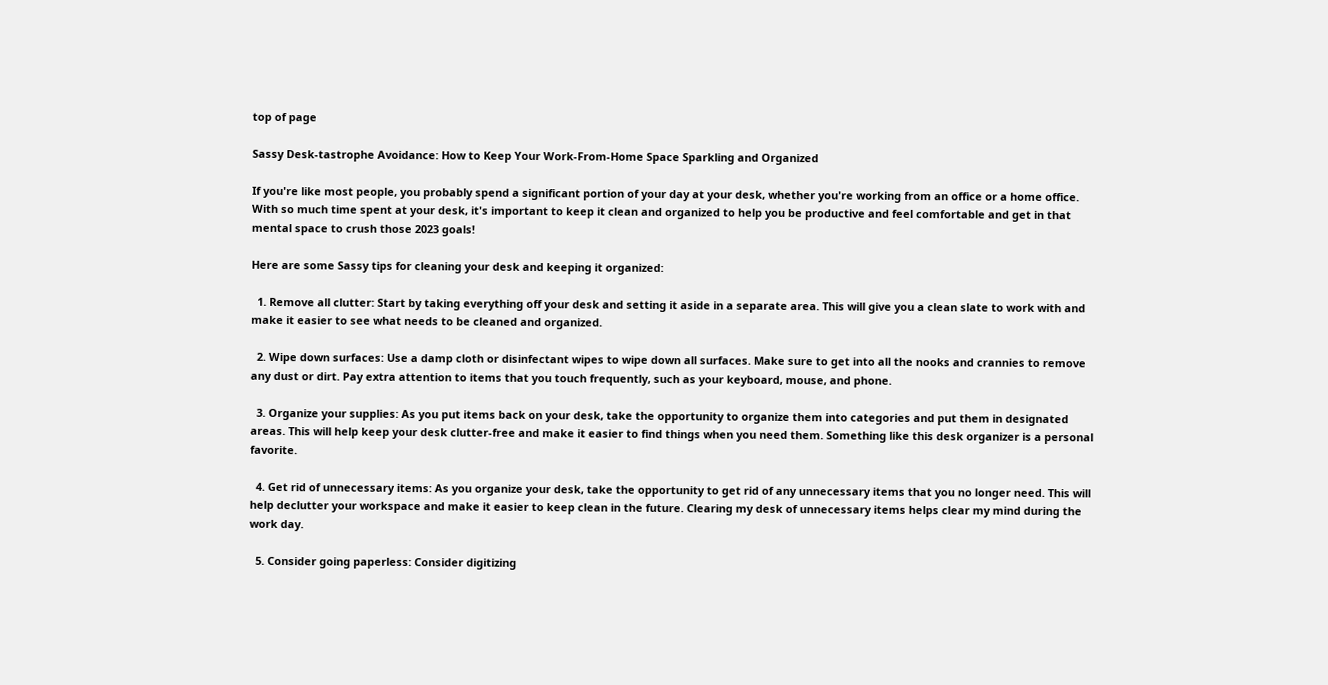top of page

Sassy Desk-tastrophe Avoidance: How to Keep Your Work-From-Home Space Sparkling and Organized

If you're like most people, you probably spend a significant portion of your day at your desk, whether you're working from an office or a home office. With so much time spent at your desk, it's important to keep it clean and organized to help you be productive and feel comfortable and get in that mental space to crush those 2023 goals!

Here are some Sassy tips for cleaning your desk and keeping it organized:

  1. Remove all clutter: Start by taking everything off your desk and setting it aside in a separate area. This will give you a clean slate to work with and make it easier to see what needs to be cleaned and organized.

  2. Wipe down surfaces: Use a damp cloth or disinfectant wipes to wipe down all surfaces. Make sure to get into all the nooks and crannies to remove any dust or dirt. Pay extra attention to items that you touch frequently, such as your keyboard, mouse, and phone.

  3. Organize your supplies: As you put items back on your desk, take the opportunity to organize them into categories and put them in designated areas. This will help keep your desk clutter-free and make it easier to find things when you need them. Something like this desk organizer is a personal favorite.

  4. Get rid of unnecessary items: As you organize your desk, take the opportunity to get rid of any unnecessary items that you no longer need. This will help declutter your workspace and make it easier to keep clean in the future. Clearing my desk of unnecessary items helps clear my mind during the work day.

  5. Consider going paperless: Consider digitizing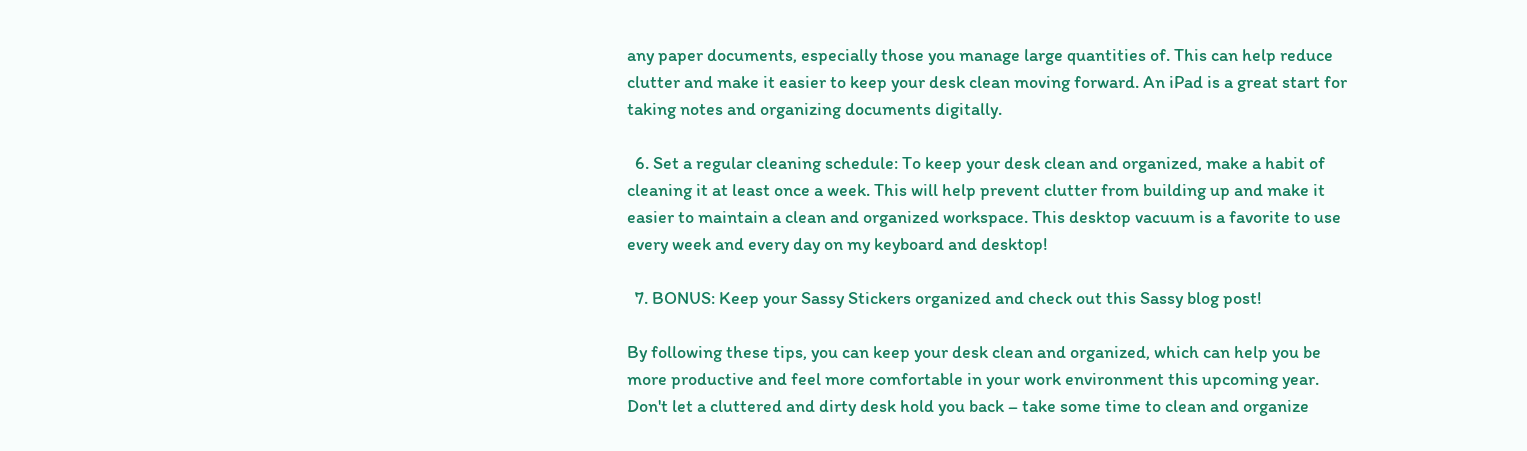any paper documents, especially those you manage large quantities of. This can help reduce clutter and make it easier to keep your desk clean moving forward. An iPad is a great start for taking notes and organizing documents digitally.

  6. Set a regular cleaning schedule: To keep your desk clean and organized, make a habit of cleaning it at least once a week. This will help prevent clutter from building up and make it easier to maintain a clean and organized workspace. This desktop vacuum is a favorite to use every week and every day on my keyboard and desktop!

  7. BONUS: Keep your Sassy Stickers organized and check out this Sassy blog post!

By following these tips, you can keep your desk clean and organized, which can help you be more productive and feel more comfortable in your work environment this upcoming year.  Don't let a cluttered and dirty desk hold you back – take some time to clean and organize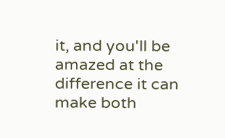it, and you'll be amazed at the difference it can make both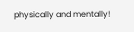physically and mentally!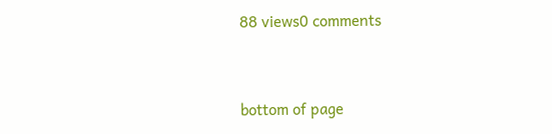88 views0 comments


bottom of page